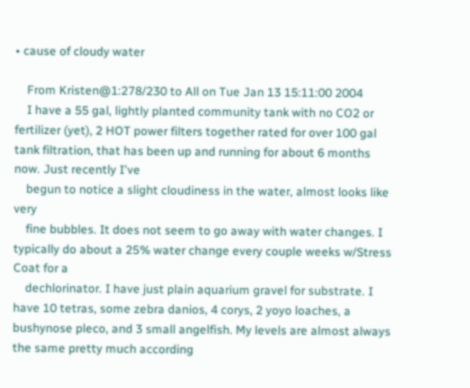• cause of cloudy water

    From Kristen@1:278/230 to All on Tue Jan 13 15:11:00 2004
    I have a 55 gal, lightly planted community tank with no CO2 or fertilizer (yet), 2 HOT power filters together rated for over 100 gal tank filtration, that has been up and running for about 6 months now. Just recently I've
    begun to notice a slight cloudiness in the water, almost looks like very
    fine bubbles. It does not seem to go away with water changes. I typically do about a 25% water change every couple weeks w/Stress Coat for a
    dechlorinator. I have just plain aquarium gravel for substrate. I have 10 tetras, some zebra danios, 4 corys, 2 yoyo loaches, a bushynose pleco, and 3 small angelfish. My levels are almost always the same pretty much according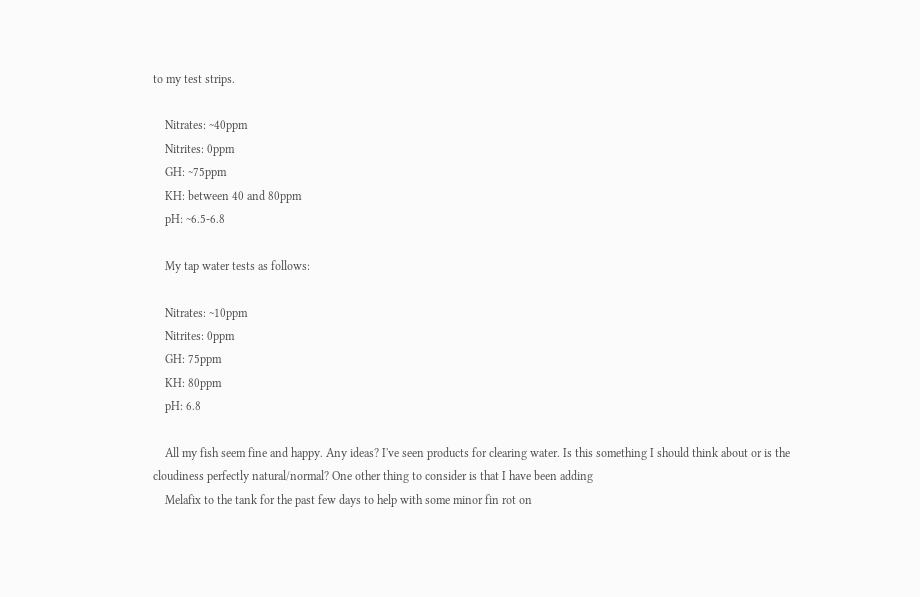to my test strips.

    Nitrates: ~40ppm
    Nitrites: 0ppm
    GH: ~75ppm
    KH: between 40 and 80ppm
    pH: ~6.5-6.8

    My tap water tests as follows:

    Nitrates: ~10ppm
    Nitrites: 0ppm
    GH: 75ppm
    KH: 80ppm
    pH: 6.8

    All my fish seem fine and happy. Any ideas? I've seen products for clearing water. Is this something I should think about or is the cloudiness perfectly natural/normal? One other thing to consider is that I have been adding
    Melafix to the tank for the past few days to help with some minor fin rot on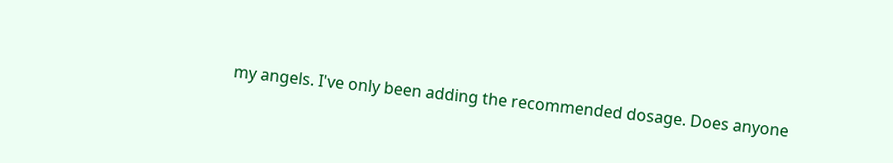my angels. I've only been adding the recommended dosage. Does anyone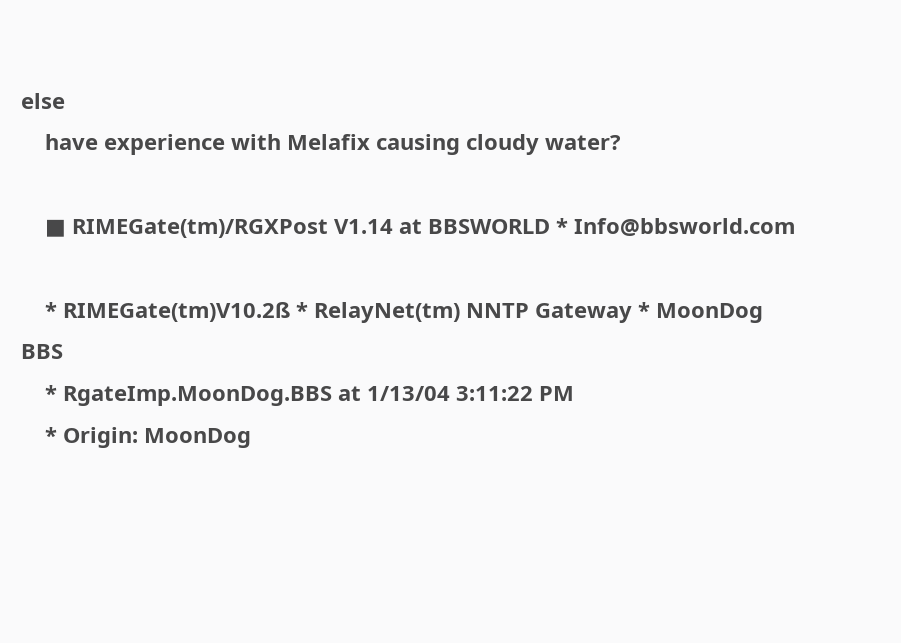else
    have experience with Melafix causing cloudy water?

    ■ RIMEGate(tm)/RGXPost V1.14 at BBSWORLD * Info@bbsworld.com

    * RIMEGate(tm)V10.2ß * RelayNet(tm) NNTP Gateway * MoonDog BBS
    * RgateImp.MoonDog.BBS at 1/13/04 3:11:22 PM
    * Origin: MoonDog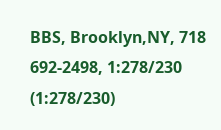BBS, Brooklyn,NY, 718 692-2498, 1:278/230 (1:278/230)